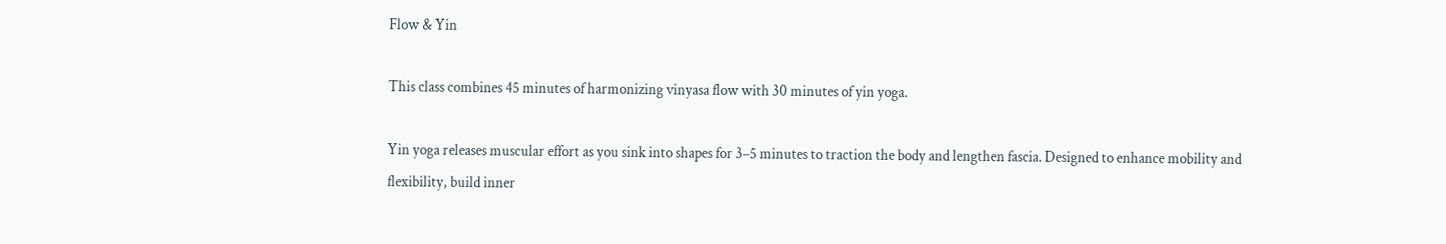Flow & Yin

This class combines 45 minutes of harmonizing vinyasa flow with 30 minutes of yin yoga.

Yin yoga releases muscular effort as you sink into shapes for 3–5 minutes to traction the body and lengthen fascia. Designed to enhance mobility and flexibility, build inner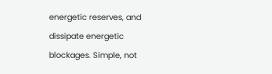energetic reserves, and dissipate energetic blockages. Simple, not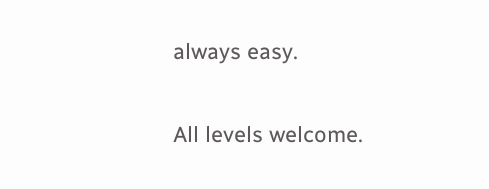always easy.

All levels welcome.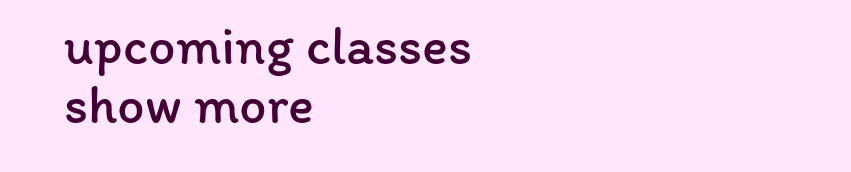upcoming classes
show more